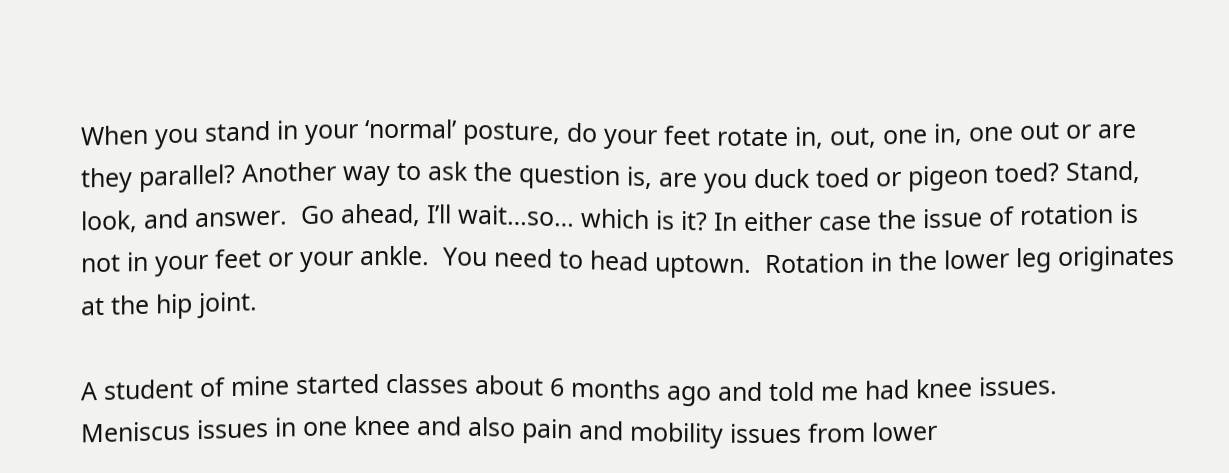When you stand in your ‘normal’ posture, do your feet rotate in, out, one in, one out or are they parallel? Another way to ask the question is, are you duck toed or pigeon toed? Stand, look, and answer.  Go ahead, I’ll wait…so… which is it? In either case the issue of rotation is not in your feet or your ankle.  You need to head uptown.  Rotation in the lower leg originates at the hip joint.

A student of mine started classes about 6 months ago and told me had knee issues.  Meniscus issues in one knee and also pain and mobility issues from lower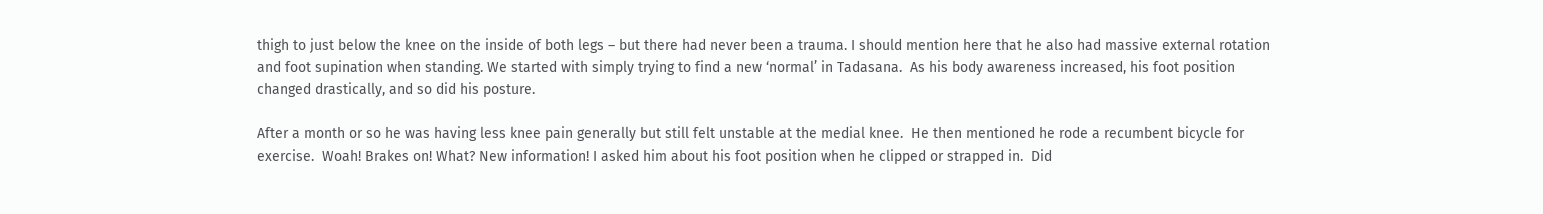thigh to just below the knee on the inside of both legs – but there had never been a trauma. I should mention here that he also had massive external rotation and foot supination when standing. We started with simply trying to find a new ‘normal’ in Tadasana.  As his body awareness increased, his foot position changed drastically, and so did his posture.

After a month or so he was having less knee pain generally but still felt unstable at the medial knee.  He then mentioned he rode a recumbent bicycle for exercise.  Woah! Brakes on! What? New information! I asked him about his foot position when he clipped or strapped in.  Did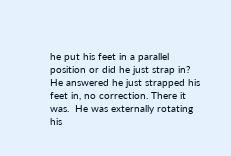he put his feet in a parallel position or did he just strap in?  He answered he just strapped his feet in, no correction. There it was.  He was externally rotating his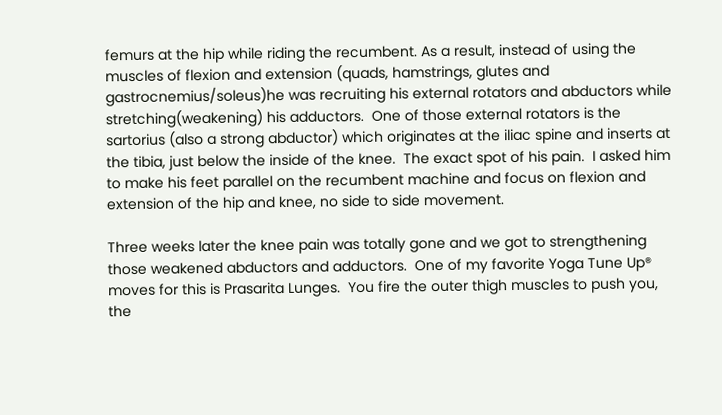femurs at the hip while riding the recumbent. As a result, instead of using the muscles of flexion and extension (quads, hamstrings, glutes and gastrocnemius/soleus)he was recruiting his external rotators and abductors while stretching(weakening) his adductors.  One of those external rotators is the sartorius (also a strong abductor) which originates at the iliac spine and inserts at the tibia, just below the inside of the knee.  The exact spot of his pain.  I asked him to make his feet parallel on the recumbent machine and focus on flexion and extension of the hip and knee, no side to side movement.

Three weeks later the knee pain was totally gone and we got to strengthening those weakened abductors and adductors.  One of my favorite Yoga Tune Up® moves for this is Prasarita Lunges.  You fire the outer thigh muscles to push you, the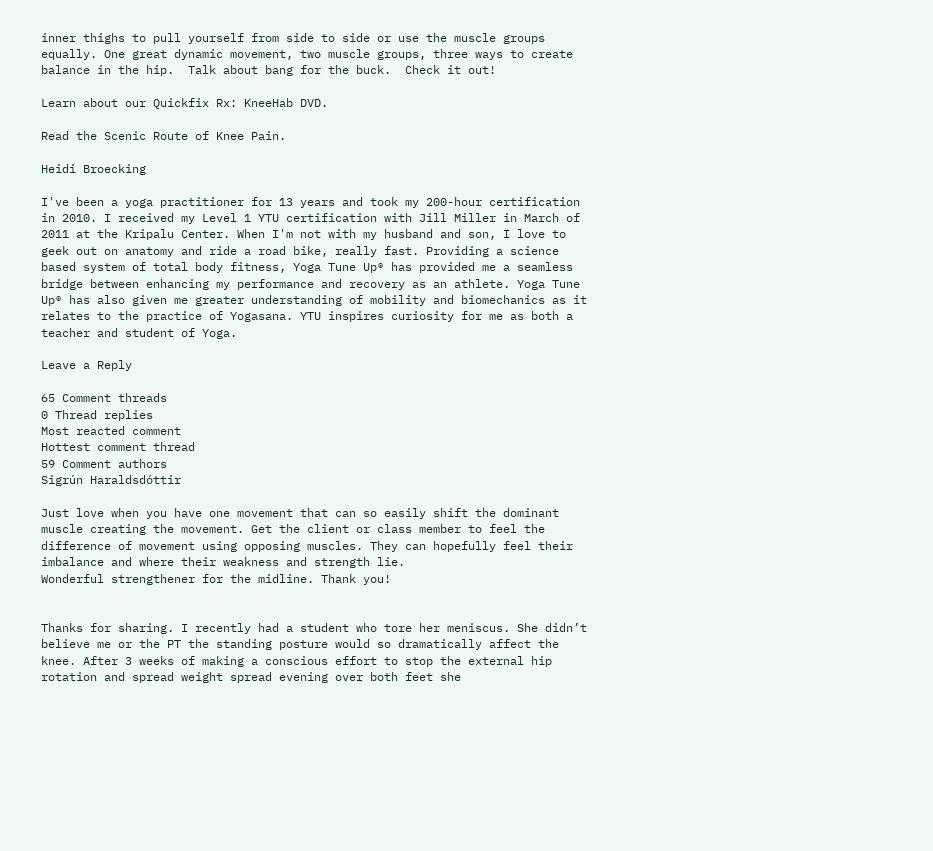inner thighs to pull yourself from side to side or use the muscle groups equally. One great dynamic movement, two muscle groups, three ways to create balance in the hip.  Talk about bang for the buck.  Check it out!

Learn about our Quickfix Rx: KneeHab DVD.

Read the Scenic Route of Knee Pain.

Heidi Broecking

I've been a yoga practitioner for 13 years and took my 200-hour certification in 2010. I received my Level 1 YTU certification with Jill Miller in March of 2011 at the Kripalu Center. When I'm not with my husband and son, I love to geek out on anatomy and ride a road bike, really fast. Providing a science based system of total body fitness, Yoga Tune Up® has provided me a seamless bridge between enhancing my performance and recovery as an athlete. Yoga Tune Up® has also given me greater understanding of mobility and biomechanics as it relates to the practice of Yogasana. YTU inspires curiosity for me as both a teacher and student of Yoga.

Leave a Reply

65 Comment threads
0 Thread replies
Most reacted comment
Hottest comment thread
59 Comment authors
Sigrún Haraldsdóttir

Just love when you have one movement that can so easily shift the dominant muscle creating the movement. Get the client or class member to feel the difference of movement using opposing muscles. They can hopefully feel their imbalance and where their weakness and strength lie.
Wonderful strengthener for the midline. Thank you!


Thanks for sharing. I recently had a student who tore her meniscus. She didn’t believe me or the PT the standing posture would so dramatically affect the knee. After 3 weeks of making a conscious effort to stop the external hip rotation and spread weight spread evening over both feet she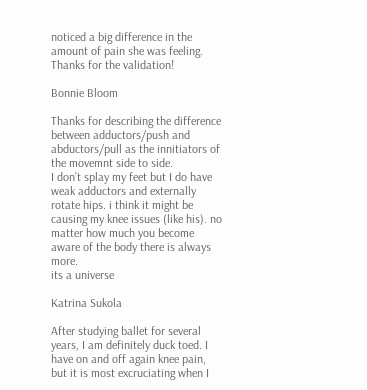noticed a big difference in the amount of pain she was feeling. Thanks for the validation!

Bonnie Bloom

Thanks for describing the difference between adductors/push and abductors/pull as the innitiators of the movemnt side to side.
I don’t splay my feet but I do have weak adductors and externally rotate hips. i think it might be causing my knee issues (like his). no matter how much you become aware of the body there is always more.
its a universe

Katrina Sukola

After studying ballet for several years, I am definitely duck toed. I have on and off again knee pain, but it is most excruciating when I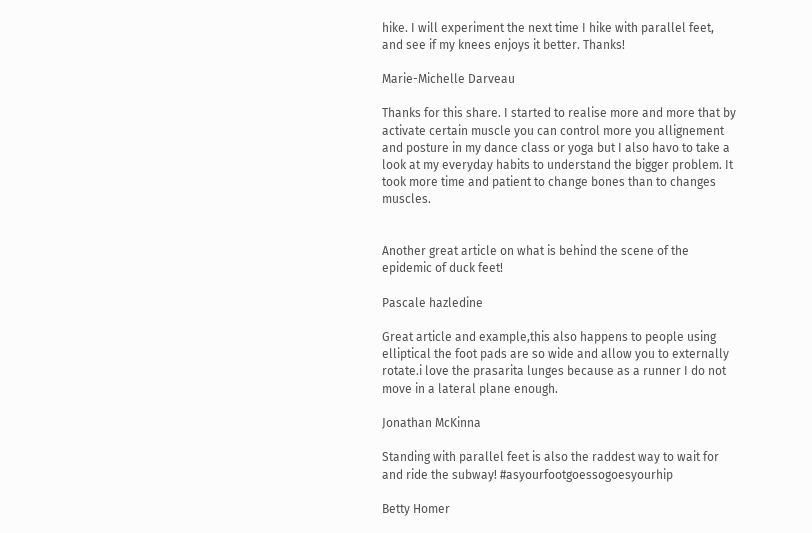hike. I will experiment the next time I hike with parallel feet, and see if my knees enjoys it better. Thanks!

Marie-Michelle Darveau

Thanks for this share. I started to realise more and more that by activate certain muscle you can control more you allignement and posture in my dance class or yoga but I also havo to take a look at my everyday habits to understand the bigger problem. It took more time and patient to change bones than to changes muscles.


Another great article on what is behind the scene of the epidemic of duck feet!

Pascale hazledine

Great article and example,this also happens to people using elliptical the foot pads are so wide and allow you to externally rotate.i love the prasarita lunges because as a runner I do not move in a lateral plane enough.

Jonathan McKinna

Standing with parallel feet is also the raddest way to wait for and ride the subway! #asyourfootgoessogoesyourhip

Betty Homer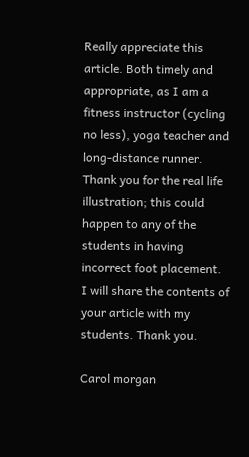Really appreciate this article. Both timely and appropriate, as I am a fitness instructor (cycling no less), yoga teacher and long-distance runner. Thank you for the real life illustration; this could happen to any of the students in having incorrect foot placement. I will share the contents of your article with my students. Thank you.

Carol morgan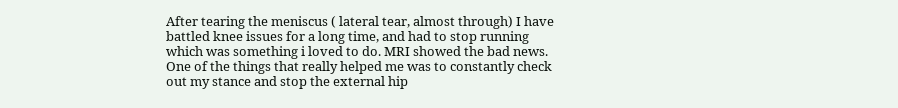After tearing the meniscus ( lateral tear, almost through) I have battled knee issues for a long time, and had to stop running which was something i loved to do. MRI showed the bad news. One of the things that really helped me was to constantly check out my stance and stop the external hip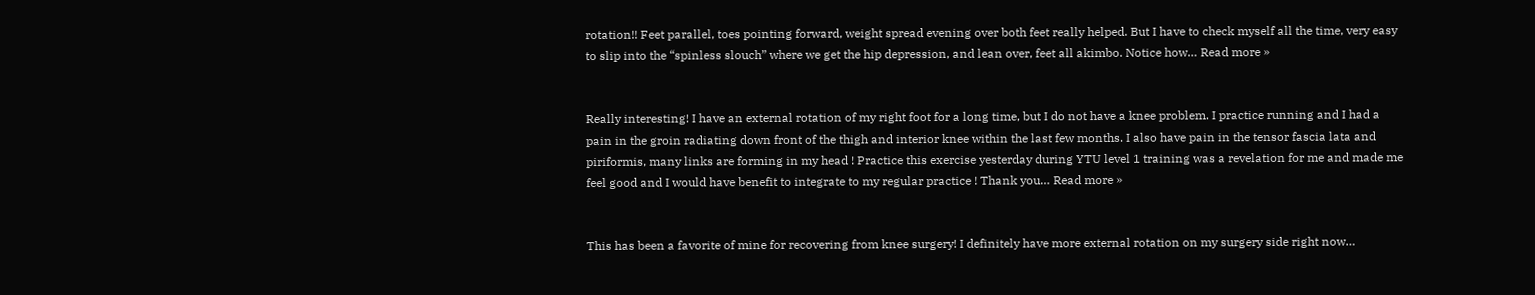rotation!! Feet parallel, toes pointing forward, weight spread evening over both feet really helped. But I have to check myself all the time, very easy to slip into the “spinless slouch” where we get the hip depression, and lean over, feet all akimbo. Notice how… Read more »


Really interesting! I have an external rotation of my right foot for a long time, but I do not have a knee problem. I practice running and I had a pain in the groin radiating down front of the thigh and interior knee within the last few months. I also have pain in the tensor fascia lata and piriformis, many links are forming in my head ! Practice this exercise yesterday during YTU level 1 training was a revelation for me and made me feel good and I would have benefit to integrate to my regular practice ! Thank you… Read more »


This has been a favorite of mine for recovering from knee surgery! I definitely have more external rotation on my surgery side right now…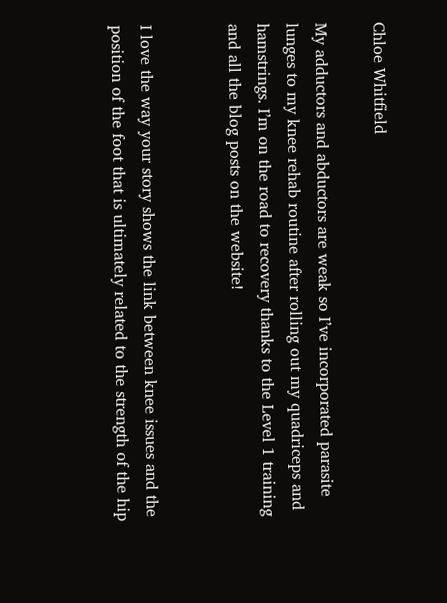Chloe Whitfield

My adductors and abductors are weak so I’ve incorporated parasite lunges to my knee rehab routine after rolling out my quadriceps and hamstrings. I’m on the road to recovery thanks to the Level 1 training and all the blog posts on the website!


I love the way your story shows the link between knee issues and the position of the foot that is ultimately related to the strength of the hip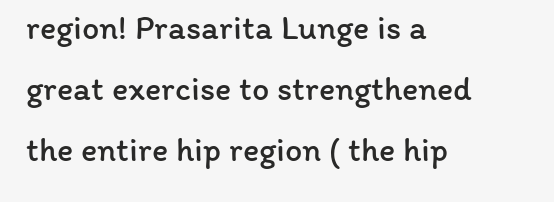region! Prasarita Lunge is a great exercise to strengthened the entire hip region ( the hip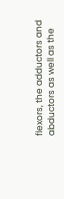flexors, the adductors and abductors as well as the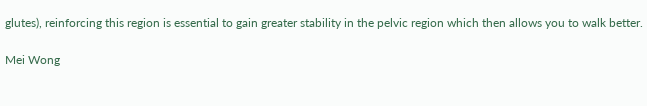glutes), reinforcing this region is essential to gain greater stability in the pelvic region which then allows you to walk better.

Mei Wong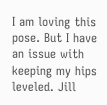I am loving this pose. But I have an issue with keeping my hips leveled. Jill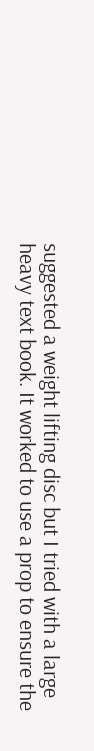suggested a weight lifting disc but I tried with a large heavy text book. It worked to use a prop to ensure the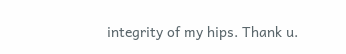integrity of my hips. Thank u.